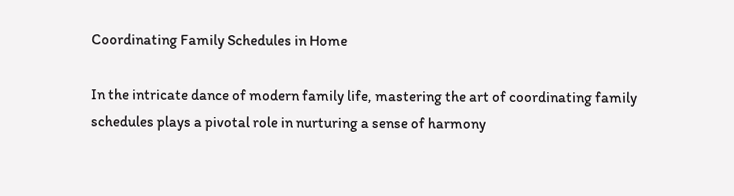Coordinating Family Schedules in Home

In the intricate dance of modern family life, mastering the art of coordinating family schedules plays a pivotal role in nurturing a sense of harmony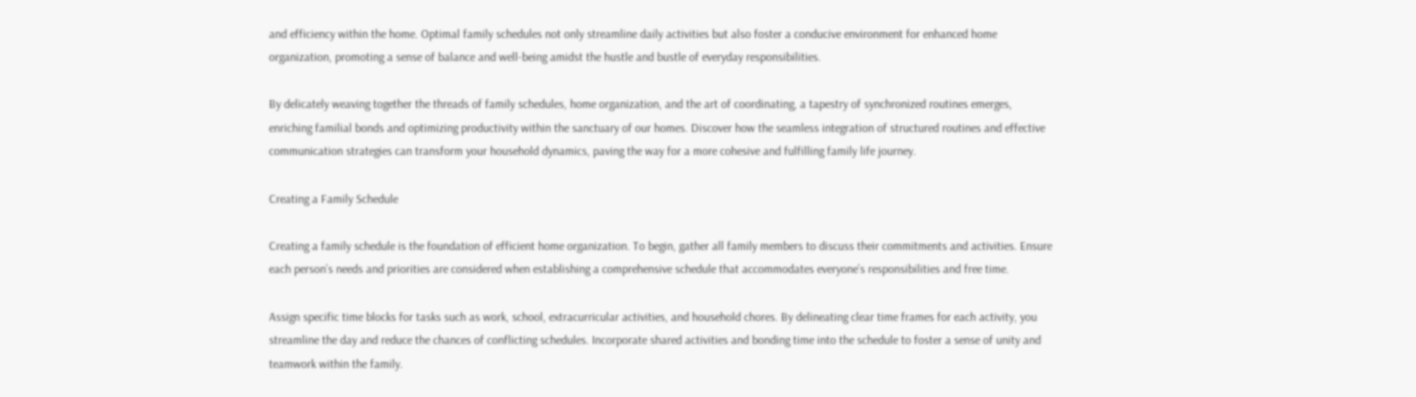and efficiency within the home. Optimal family schedules not only streamline daily activities but also foster a conducive environment for enhanced home organization, promoting a sense of balance and well-being amidst the hustle and bustle of everyday responsibilities.

By delicately weaving together the threads of family schedules, home organization, and the art of coordinating, a tapestry of synchronized routines emerges, enriching familial bonds and optimizing productivity within the sanctuary of our homes. Discover how the seamless integration of structured routines and effective communication strategies can transform your household dynamics, paving the way for a more cohesive and fulfilling family life journey.

Creating a Family Schedule

Creating a family schedule is the foundation of efficient home organization. To begin, gather all family members to discuss their commitments and activities. Ensure each person’s needs and priorities are considered when establishing a comprehensive schedule that accommodates everyone’s responsibilities and free time.

Assign specific time blocks for tasks such as work, school, extracurricular activities, and household chores. By delineating clear time frames for each activity, you streamline the day and reduce the chances of conflicting schedules. Incorporate shared activities and bonding time into the schedule to foster a sense of unity and teamwork within the family.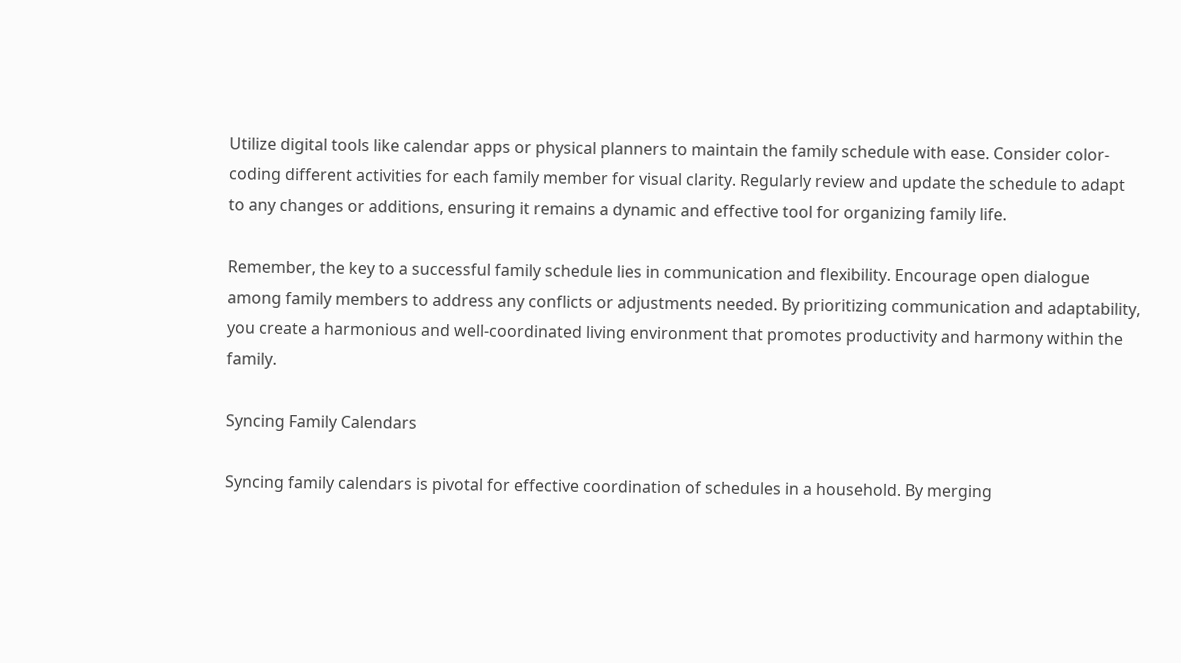Utilize digital tools like calendar apps or physical planners to maintain the family schedule with ease. Consider color-coding different activities for each family member for visual clarity. Regularly review and update the schedule to adapt to any changes or additions, ensuring it remains a dynamic and effective tool for organizing family life.

Remember, the key to a successful family schedule lies in communication and flexibility. Encourage open dialogue among family members to address any conflicts or adjustments needed. By prioritizing communication and adaptability, you create a harmonious and well-coordinated living environment that promotes productivity and harmony within the family.

Syncing Family Calendars

Syncing family calendars is pivotal for effective coordination of schedules in a household. By merging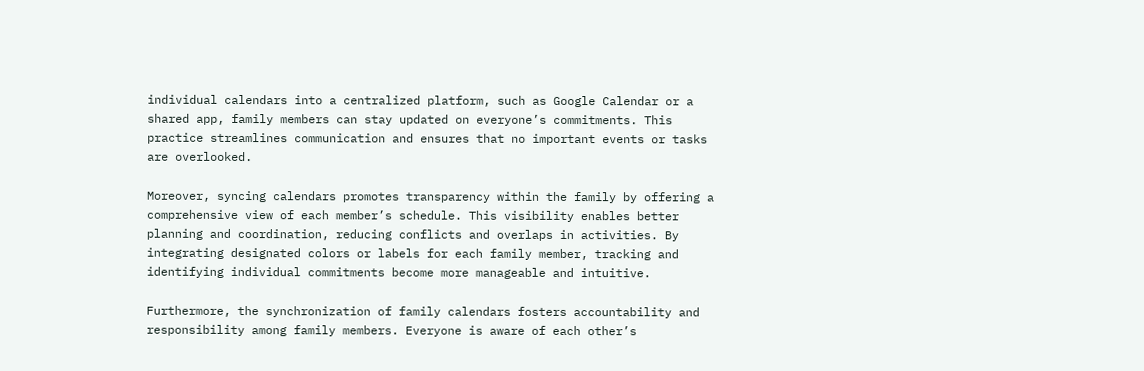individual calendars into a centralized platform, such as Google Calendar or a shared app, family members can stay updated on everyone’s commitments. This practice streamlines communication and ensures that no important events or tasks are overlooked.

Moreover, syncing calendars promotes transparency within the family by offering a comprehensive view of each member’s schedule. This visibility enables better planning and coordination, reducing conflicts and overlaps in activities. By integrating designated colors or labels for each family member, tracking and identifying individual commitments become more manageable and intuitive.

Furthermore, the synchronization of family calendars fosters accountability and responsibility among family members. Everyone is aware of each other’s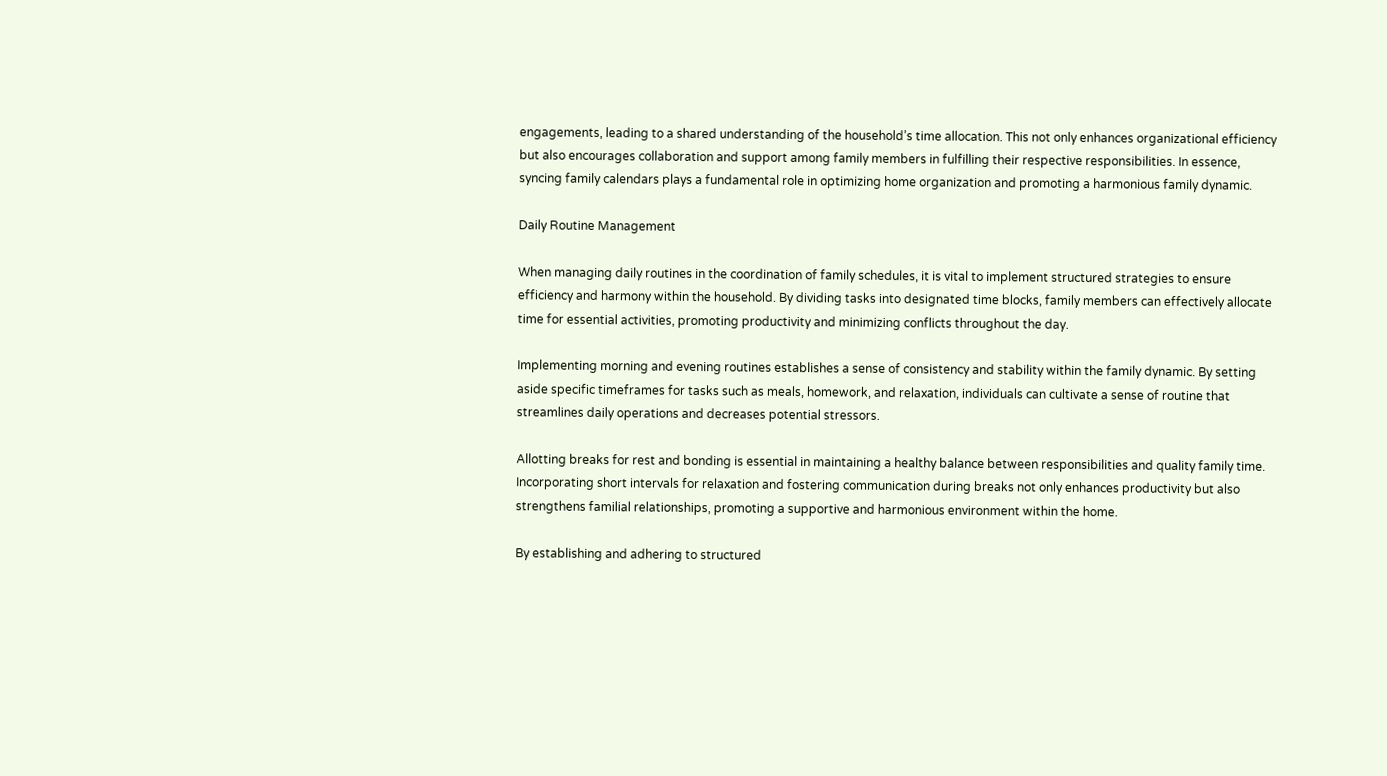engagements, leading to a shared understanding of the household’s time allocation. This not only enhances organizational efficiency but also encourages collaboration and support among family members in fulfilling their respective responsibilities. In essence, syncing family calendars plays a fundamental role in optimizing home organization and promoting a harmonious family dynamic.

Daily Routine Management

When managing daily routines in the coordination of family schedules, it is vital to implement structured strategies to ensure efficiency and harmony within the household. By dividing tasks into designated time blocks, family members can effectively allocate time for essential activities, promoting productivity and minimizing conflicts throughout the day.

Implementing morning and evening routines establishes a sense of consistency and stability within the family dynamic. By setting aside specific timeframes for tasks such as meals, homework, and relaxation, individuals can cultivate a sense of routine that streamlines daily operations and decreases potential stressors.

Allotting breaks for rest and bonding is essential in maintaining a healthy balance between responsibilities and quality family time. Incorporating short intervals for relaxation and fostering communication during breaks not only enhances productivity but also strengthens familial relationships, promoting a supportive and harmonious environment within the home.

By establishing and adhering to structured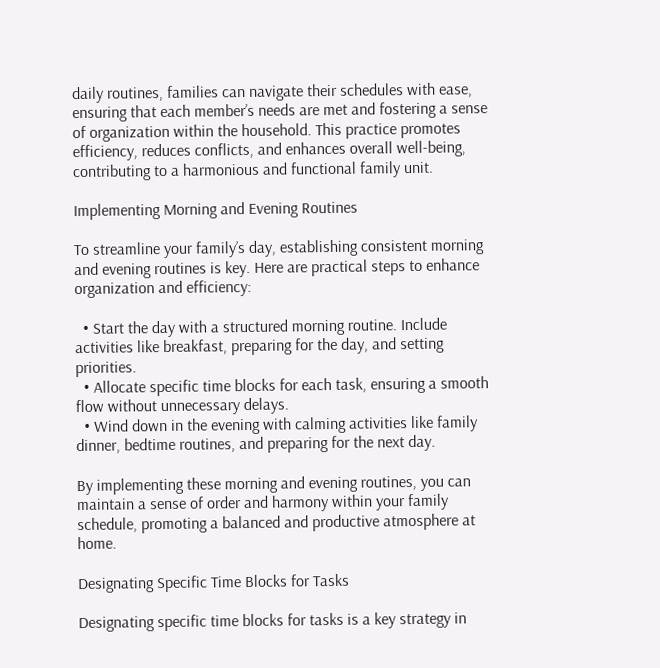daily routines, families can navigate their schedules with ease, ensuring that each member’s needs are met and fostering a sense of organization within the household. This practice promotes efficiency, reduces conflicts, and enhances overall well-being, contributing to a harmonious and functional family unit.

Implementing Morning and Evening Routines

To streamline your family’s day, establishing consistent morning and evening routines is key. Here are practical steps to enhance organization and efficiency:

  • Start the day with a structured morning routine. Include activities like breakfast, preparing for the day, and setting priorities.
  • Allocate specific time blocks for each task, ensuring a smooth flow without unnecessary delays.
  • Wind down in the evening with calming activities like family dinner, bedtime routines, and preparing for the next day.

By implementing these morning and evening routines, you can maintain a sense of order and harmony within your family schedule, promoting a balanced and productive atmosphere at home.

Designating Specific Time Blocks for Tasks

Designating specific time blocks for tasks is a key strategy in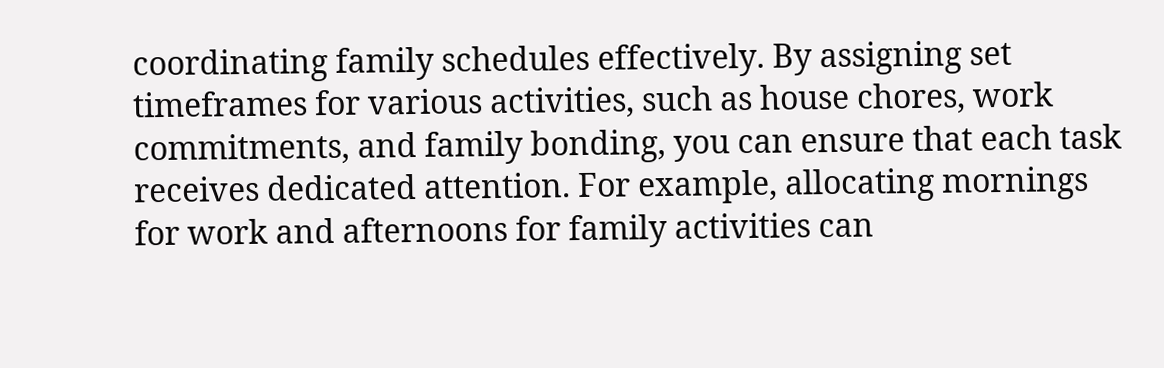coordinating family schedules effectively. By assigning set timeframes for various activities, such as house chores, work commitments, and family bonding, you can ensure that each task receives dedicated attention. For example, allocating mornings for work and afternoons for family activities can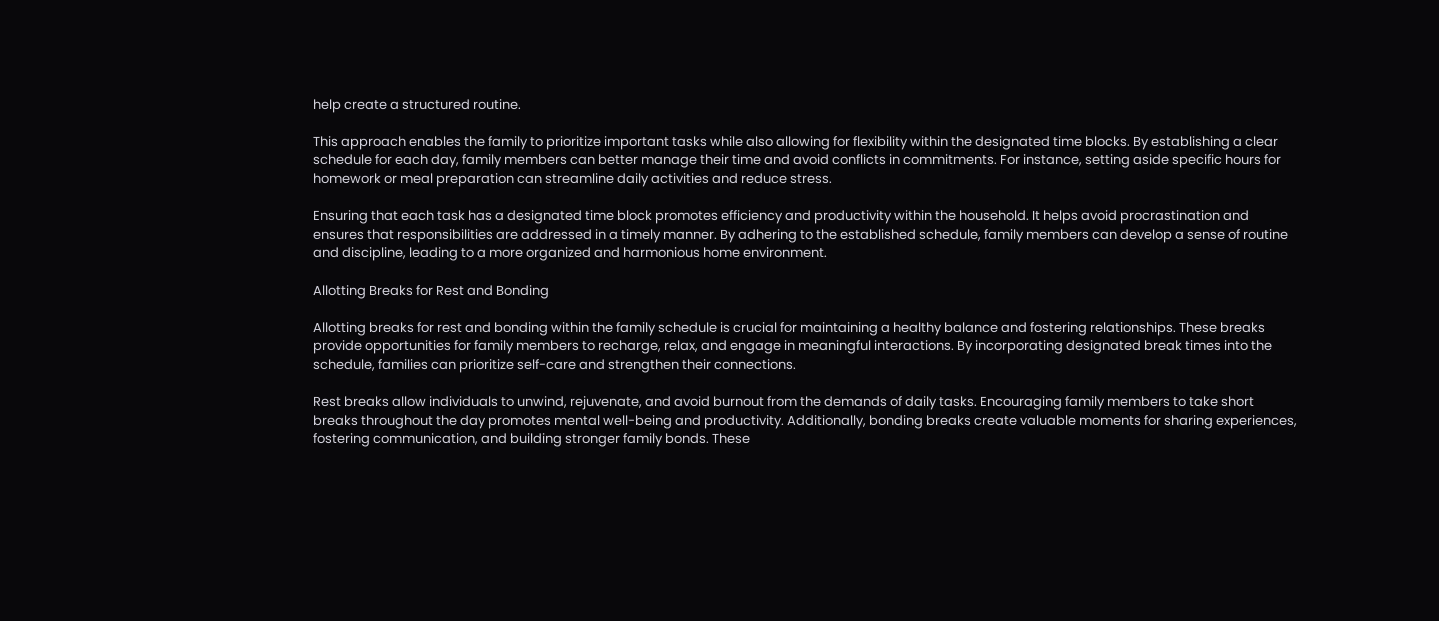help create a structured routine.

This approach enables the family to prioritize important tasks while also allowing for flexibility within the designated time blocks. By establishing a clear schedule for each day, family members can better manage their time and avoid conflicts in commitments. For instance, setting aside specific hours for homework or meal preparation can streamline daily activities and reduce stress.

Ensuring that each task has a designated time block promotes efficiency and productivity within the household. It helps avoid procrastination and ensures that responsibilities are addressed in a timely manner. By adhering to the established schedule, family members can develop a sense of routine and discipline, leading to a more organized and harmonious home environment.

Allotting Breaks for Rest and Bonding

Allotting breaks for rest and bonding within the family schedule is crucial for maintaining a healthy balance and fostering relationships. These breaks provide opportunities for family members to recharge, relax, and engage in meaningful interactions. By incorporating designated break times into the schedule, families can prioritize self-care and strengthen their connections.

Rest breaks allow individuals to unwind, rejuvenate, and avoid burnout from the demands of daily tasks. Encouraging family members to take short breaks throughout the day promotes mental well-being and productivity. Additionally, bonding breaks create valuable moments for sharing experiences, fostering communication, and building stronger family bonds. These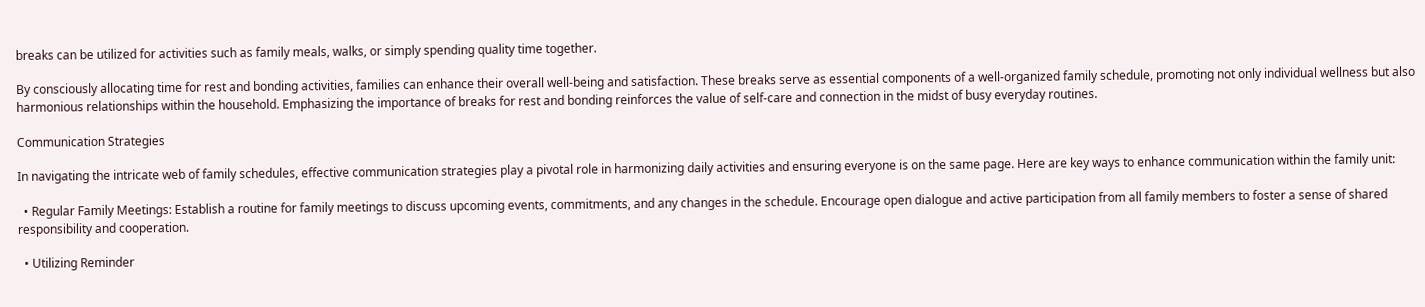breaks can be utilized for activities such as family meals, walks, or simply spending quality time together.

By consciously allocating time for rest and bonding activities, families can enhance their overall well-being and satisfaction. These breaks serve as essential components of a well-organized family schedule, promoting not only individual wellness but also harmonious relationships within the household. Emphasizing the importance of breaks for rest and bonding reinforces the value of self-care and connection in the midst of busy everyday routines.

Communication Strategies

In navigating the intricate web of family schedules, effective communication strategies play a pivotal role in harmonizing daily activities and ensuring everyone is on the same page. Here are key ways to enhance communication within the family unit:

  • Regular Family Meetings: Establish a routine for family meetings to discuss upcoming events, commitments, and any changes in the schedule. Encourage open dialogue and active participation from all family members to foster a sense of shared responsibility and cooperation.

  • Utilizing Reminder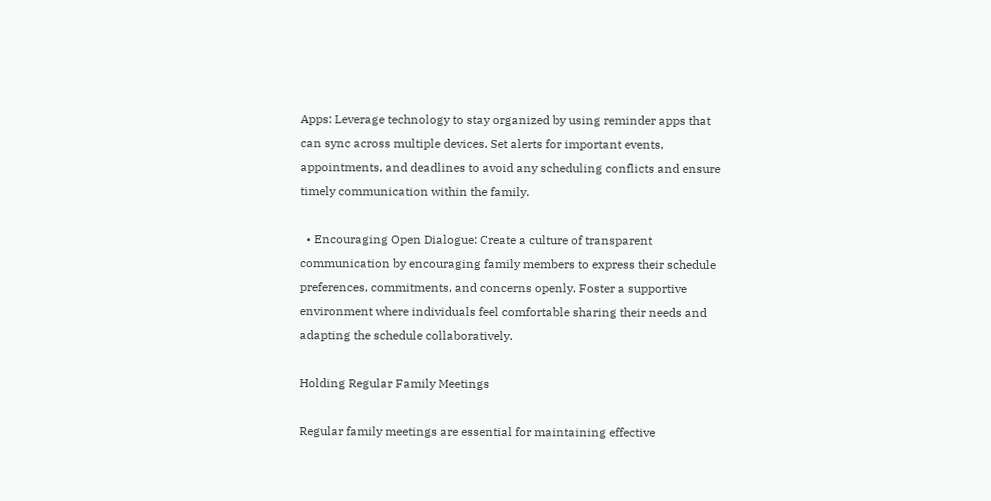Apps: Leverage technology to stay organized by using reminder apps that can sync across multiple devices. Set alerts for important events, appointments, and deadlines to avoid any scheduling conflicts and ensure timely communication within the family.

  • Encouraging Open Dialogue: Create a culture of transparent communication by encouraging family members to express their schedule preferences, commitments, and concerns openly. Foster a supportive environment where individuals feel comfortable sharing their needs and adapting the schedule collaboratively.

Holding Regular Family Meetings

Regular family meetings are essential for maintaining effective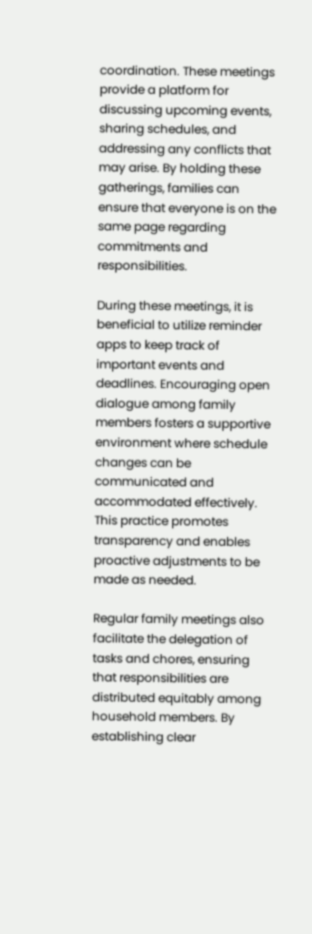coordination. These meetings provide a platform for discussing upcoming events, sharing schedules, and addressing any conflicts that may arise. By holding these gatherings, families can ensure that everyone is on the same page regarding commitments and responsibilities.

During these meetings, it is beneficial to utilize reminder apps to keep track of important events and deadlines. Encouraging open dialogue among family members fosters a supportive environment where schedule changes can be communicated and accommodated effectively. This practice promotes transparency and enables proactive adjustments to be made as needed.

Regular family meetings also facilitate the delegation of tasks and chores, ensuring that responsibilities are distributed equitably among household members. By establishing clear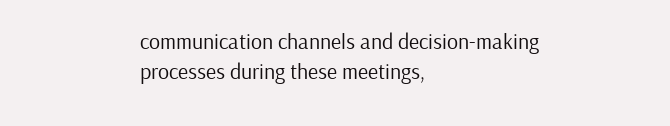communication channels and decision-making processes during these meetings,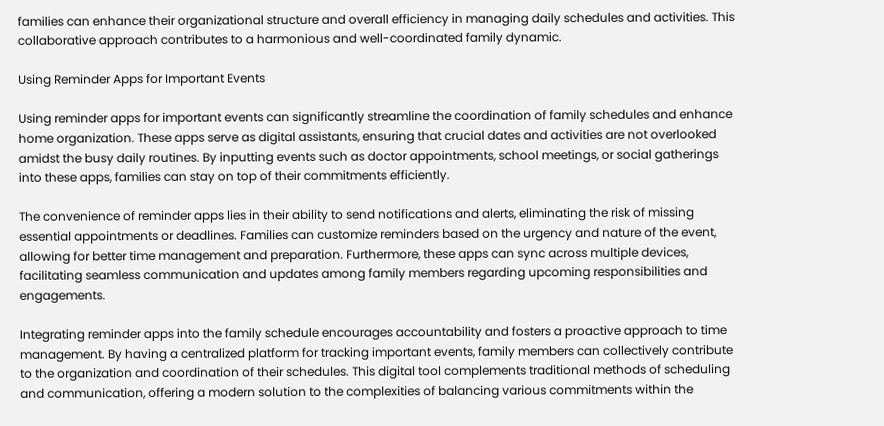families can enhance their organizational structure and overall efficiency in managing daily schedules and activities. This collaborative approach contributes to a harmonious and well-coordinated family dynamic.

Using Reminder Apps for Important Events

Using reminder apps for important events can significantly streamline the coordination of family schedules and enhance home organization. These apps serve as digital assistants, ensuring that crucial dates and activities are not overlooked amidst the busy daily routines. By inputting events such as doctor appointments, school meetings, or social gatherings into these apps, families can stay on top of their commitments efficiently.

The convenience of reminder apps lies in their ability to send notifications and alerts, eliminating the risk of missing essential appointments or deadlines. Families can customize reminders based on the urgency and nature of the event, allowing for better time management and preparation. Furthermore, these apps can sync across multiple devices, facilitating seamless communication and updates among family members regarding upcoming responsibilities and engagements.

Integrating reminder apps into the family schedule encourages accountability and fosters a proactive approach to time management. By having a centralized platform for tracking important events, family members can collectively contribute to the organization and coordination of their schedules. This digital tool complements traditional methods of scheduling and communication, offering a modern solution to the complexities of balancing various commitments within the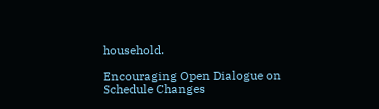household.

Encouraging Open Dialogue on Schedule Changes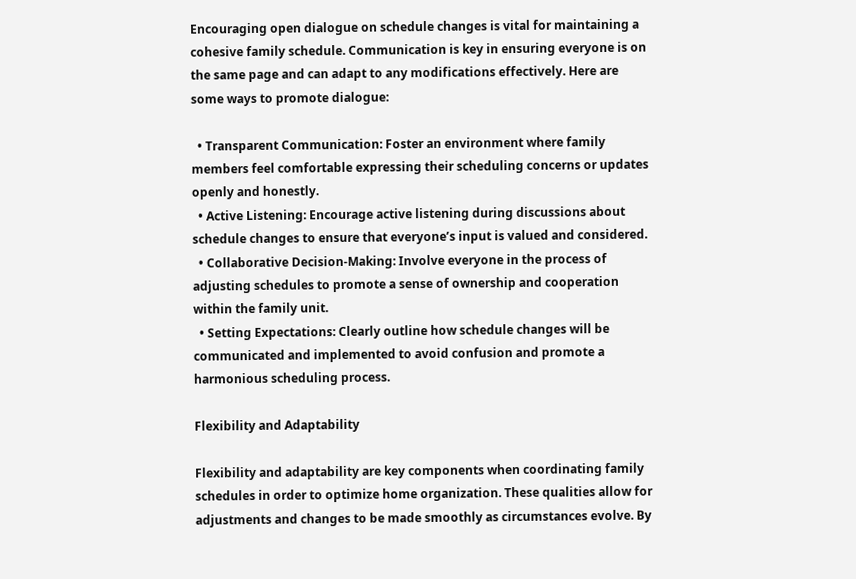Encouraging open dialogue on schedule changes is vital for maintaining a cohesive family schedule. Communication is key in ensuring everyone is on the same page and can adapt to any modifications effectively. Here are some ways to promote dialogue:

  • Transparent Communication: Foster an environment where family members feel comfortable expressing their scheduling concerns or updates openly and honestly.
  • Active Listening: Encourage active listening during discussions about schedule changes to ensure that everyone’s input is valued and considered.
  • Collaborative Decision-Making: Involve everyone in the process of adjusting schedules to promote a sense of ownership and cooperation within the family unit.
  • Setting Expectations: Clearly outline how schedule changes will be communicated and implemented to avoid confusion and promote a harmonious scheduling process.

Flexibility and Adaptability

Flexibility and adaptability are key components when coordinating family schedules in order to optimize home organization. These qualities allow for adjustments and changes to be made smoothly as circumstances evolve. By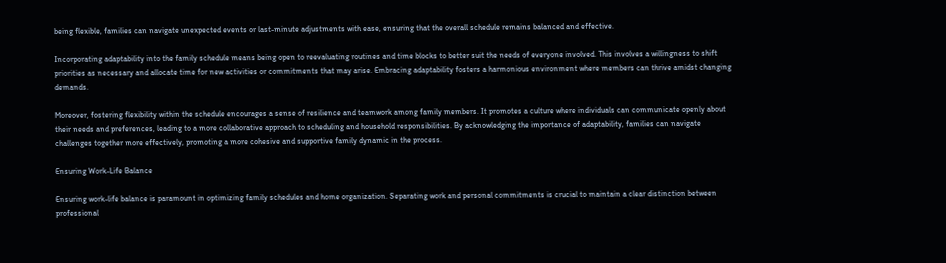being flexible, families can navigate unexpected events or last-minute adjustments with ease, ensuring that the overall schedule remains balanced and effective.

Incorporating adaptability into the family schedule means being open to reevaluating routines and time blocks to better suit the needs of everyone involved. This involves a willingness to shift priorities as necessary and allocate time for new activities or commitments that may arise. Embracing adaptability fosters a harmonious environment where members can thrive amidst changing demands.

Moreover, fostering flexibility within the schedule encourages a sense of resilience and teamwork among family members. It promotes a culture where individuals can communicate openly about their needs and preferences, leading to a more collaborative approach to scheduling and household responsibilities. By acknowledging the importance of adaptability, families can navigate challenges together more effectively, promoting a more cohesive and supportive family dynamic in the process.

Ensuring Work-Life Balance

Ensuring work-life balance is paramount in optimizing family schedules and home organization. Separating work and personal commitments is crucial to maintain a clear distinction between professional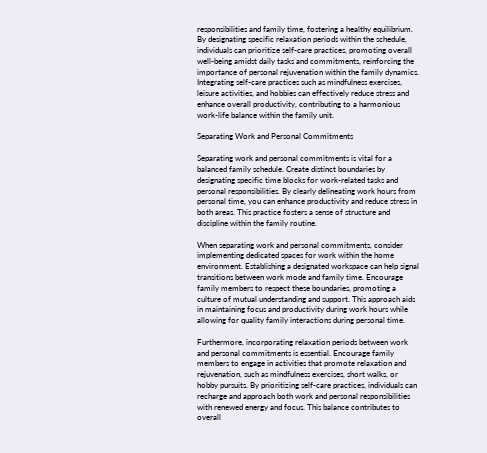responsibilities and family time, fostering a healthy equilibrium. By designating specific relaxation periods within the schedule, individuals can prioritize self-care practices, promoting overall well-being amidst daily tasks and commitments, reinforcing the importance of personal rejuvenation within the family dynamics. Integrating self-care practices such as mindfulness exercises, leisure activities, and hobbies can effectively reduce stress and enhance overall productivity, contributing to a harmonious work-life balance within the family unit.

Separating Work and Personal Commitments

Separating work and personal commitments is vital for a balanced family schedule. Create distinct boundaries by designating specific time blocks for work-related tasks and personal responsibilities. By clearly delineating work hours from personal time, you can enhance productivity and reduce stress in both areas. This practice fosters a sense of structure and discipline within the family routine.

When separating work and personal commitments, consider implementing dedicated spaces for work within the home environment. Establishing a designated workspace can help signal transitions between work mode and family time. Encourage family members to respect these boundaries, promoting a culture of mutual understanding and support. This approach aids in maintaining focus and productivity during work hours while allowing for quality family interactions during personal time.

Furthermore, incorporating relaxation periods between work and personal commitments is essential. Encourage family members to engage in activities that promote relaxation and rejuvenation, such as mindfulness exercises, short walks, or hobby pursuits. By prioritizing self-care practices, individuals can recharge and approach both work and personal responsibilities with renewed energy and focus. This balance contributes to overall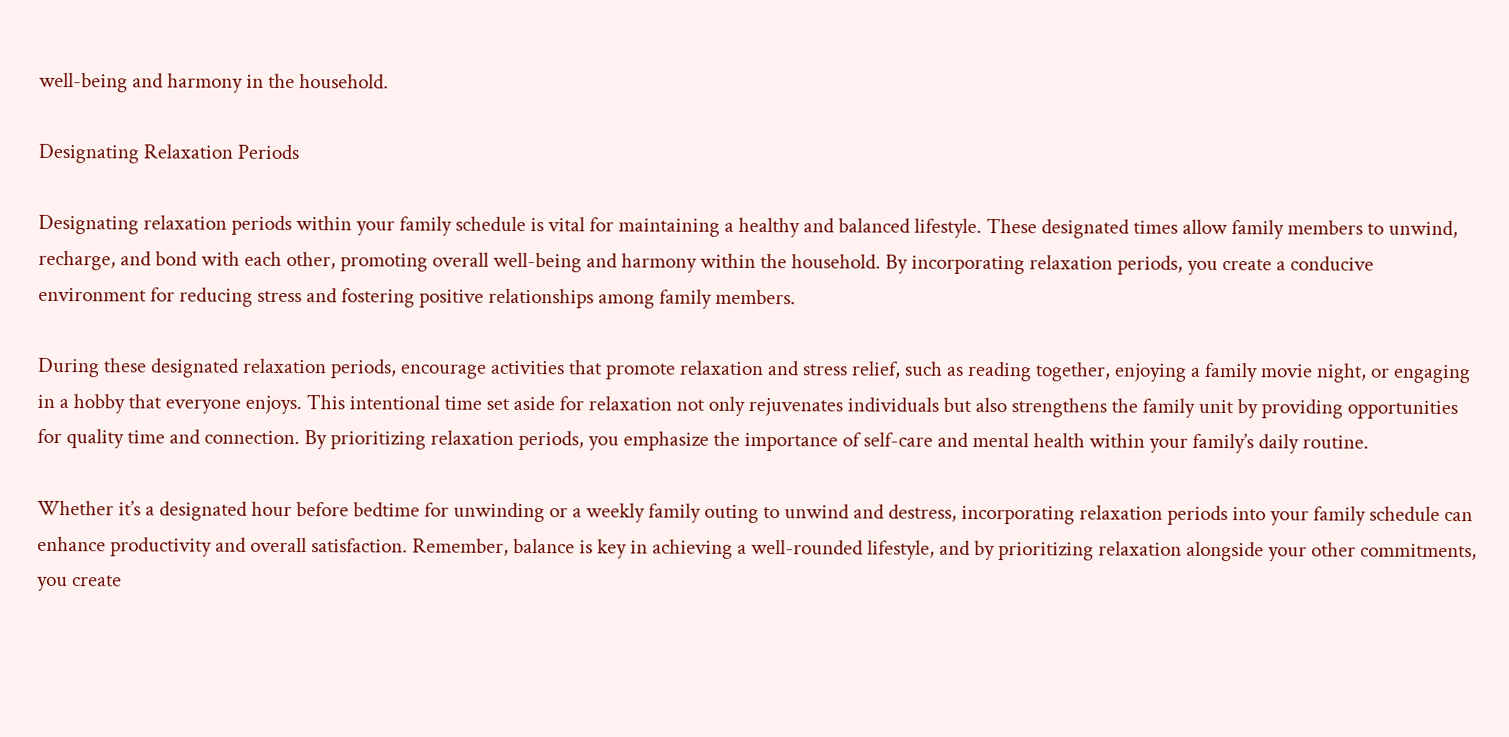well-being and harmony in the household.

Designating Relaxation Periods

Designating relaxation periods within your family schedule is vital for maintaining a healthy and balanced lifestyle. These designated times allow family members to unwind, recharge, and bond with each other, promoting overall well-being and harmony within the household. By incorporating relaxation periods, you create a conducive environment for reducing stress and fostering positive relationships among family members.

During these designated relaxation periods, encourage activities that promote relaxation and stress relief, such as reading together, enjoying a family movie night, or engaging in a hobby that everyone enjoys. This intentional time set aside for relaxation not only rejuvenates individuals but also strengthens the family unit by providing opportunities for quality time and connection. By prioritizing relaxation periods, you emphasize the importance of self-care and mental health within your family’s daily routine.

Whether it’s a designated hour before bedtime for unwinding or a weekly family outing to unwind and destress, incorporating relaxation periods into your family schedule can enhance productivity and overall satisfaction. Remember, balance is key in achieving a well-rounded lifestyle, and by prioritizing relaxation alongside your other commitments, you create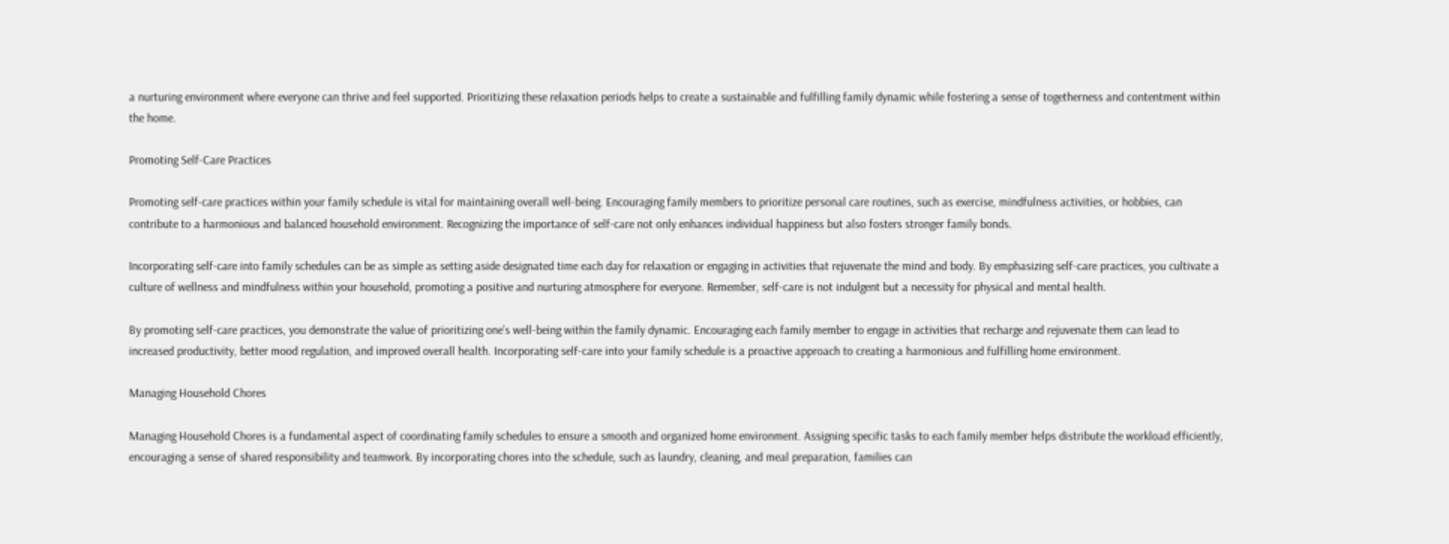a nurturing environment where everyone can thrive and feel supported. Prioritizing these relaxation periods helps to create a sustainable and fulfilling family dynamic while fostering a sense of togetherness and contentment within the home.

Promoting Self-Care Practices

Promoting self-care practices within your family schedule is vital for maintaining overall well-being. Encouraging family members to prioritize personal care routines, such as exercise, mindfulness activities, or hobbies, can contribute to a harmonious and balanced household environment. Recognizing the importance of self-care not only enhances individual happiness but also fosters stronger family bonds.

Incorporating self-care into family schedules can be as simple as setting aside designated time each day for relaxation or engaging in activities that rejuvenate the mind and body. By emphasizing self-care practices, you cultivate a culture of wellness and mindfulness within your household, promoting a positive and nurturing atmosphere for everyone. Remember, self-care is not indulgent but a necessity for physical and mental health.

By promoting self-care practices, you demonstrate the value of prioritizing one’s well-being within the family dynamic. Encouraging each family member to engage in activities that recharge and rejuvenate them can lead to increased productivity, better mood regulation, and improved overall health. Incorporating self-care into your family schedule is a proactive approach to creating a harmonious and fulfilling home environment.

Managing Household Chores

Managing Household Chores is a fundamental aspect of coordinating family schedules to ensure a smooth and organized home environment. Assigning specific tasks to each family member helps distribute the workload efficiently, encouraging a sense of shared responsibility and teamwork. By incorporating chores into the schedule, such as laundry, cleaning, and meal preparation, families can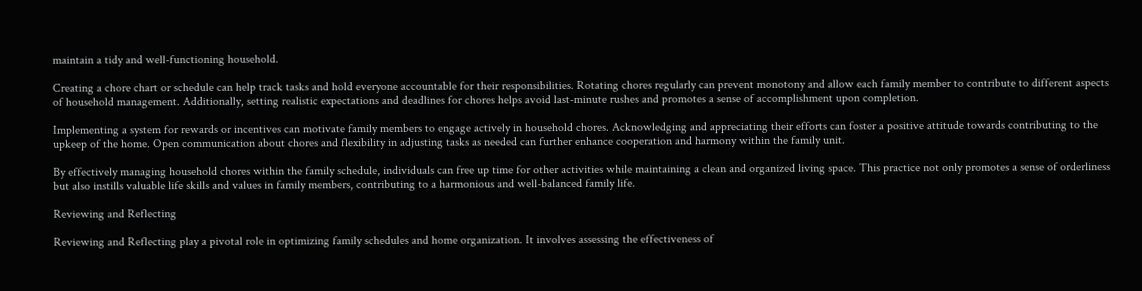maintain a tidy and well-functioning household.

Creating a chore chart or schedule can help track tasks and hold everyone accountable for their responsibilities. Rotating chores regularly can prevent monotony and allow each family member to contribute to different aspects of household management. Additionally, setting realistic expectations and deadlines for chores helps avoid last-minute rushes and promotes a sense of accomplishment upon completion.

Implementing a system for rewards or incentives can motivate family members to engage actively in household chores. Acknowledging and appreciating their efforts can foster a positive attitude towards contributing to the upkeep of the home. Open communication about chores and flexibility in adjusting tasks as needed can further enhance cooperation and harmony within the family unit.

By effectively managing household chores within the family schedule, individuals can free up time for other activities while maintaining a clean and organized living space. This practice not only promotes a sense of orderliness but also instills valuable life skills and values in family members, contributing to a harmonious and well-balanced family life.

Reviewing and Reflecting

Reviewing and Reflecting play a pivotal role in optimizing family schedules and home organization. It involves assessing the effectiveness of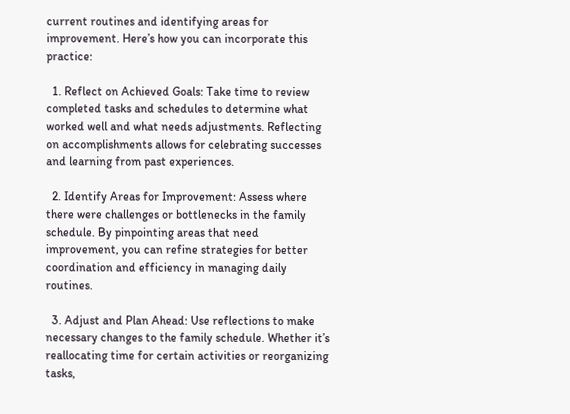current routines and identifying areas for improvement. Here’s how you can incorporate this practice:

  1. Reflect on Achieved Goals: Take time to review completed tasks and schedules to determine what worked well and what needs adjustments. Reflecting on accomplishments allows for celebrating successes and learning from past experiences.

  2. Identify Areas for Improvement: Assess where there were challenges or bottlenecks in the family schedule. By pinpointing areas that need improvement, you can refine strategies for better coordination and efficiency in managing daily routines.

  3. Adjust and Plan Ahead: Use reflections to make necessary changes to the family schedule. Whether it’s reallocating time for certain activities or reorganizing tasks,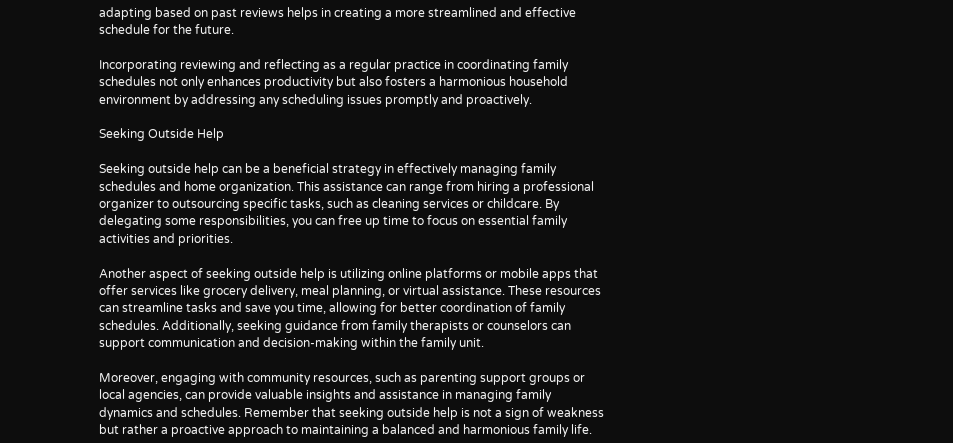adapting based on past reviews helps in creating a more streamlined and effective schedule for the future.

Incorporating reviewing and reflecting as a regular practice in coordinating family schedules not only enhances productivity but also fosters a harmonious household environment by addressing any scheduling issues promptly and proactively.

Seeking Outside Help

Seeking outside help can be a beneficial strategy in effectively managing family schedules and home organization. This assistance can range from hiring a professional organizer to outsourcing specific tasks, such as cleaning services or childcare. By delegating some responsibilities, you can free up time to focus on essential family activities and priorities.

Another aspect of seeking outside help is utilizing online platforms or mobile apps that offer services like grocery delivery, meal planning, or virtual assistance. These resources can streamline tasks and save you time, allowing for better coordination of family schedules. Additionally, seeking guidance from family therapists or counselors can support communication and decision-making within the family unit.

Moreover, engaging with community resources, such as parenting support groups or local agencies, can provide valuable insights and assistance in managing family dynamics and schedules. Remember that seeking outside help is not a sign of weakness but rather a proactive approach to maintaining a balanced and harmonious family life.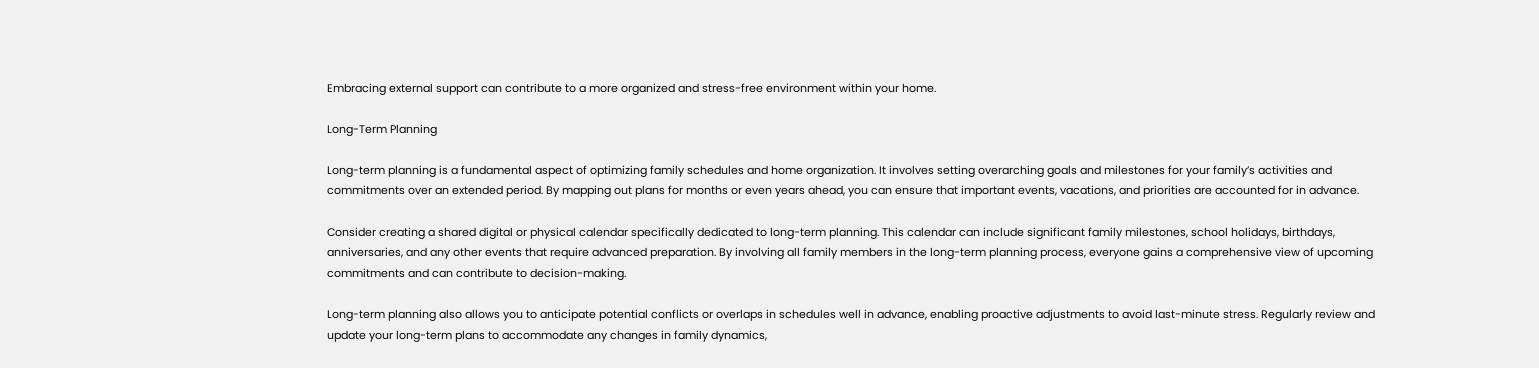Embracing external support can contribute to a more organized and stress-free environment within your home.

Long-Term Planning

Long-term planning is a fundamental aspect of optimizing family schedules and home organization. It involves setting overarching goals and milestones for your family’s activities and commitments over an extended period. By mapping out plans for months or even years ahead, you can ensure that important events, vacations, and priorities are accounted for in advance.

Consider creating a shared digital or physical calendar specifically dedicated to long-term planning. This calendar can include significant family milestones, school holidays, birthdays, anniversaries, and any other events that require advanced preparation. By involving all family members in the long-term planning process, everyone gains a comprehensive view of upcoming commitments and can contribute to decision-making.

Long-term planning also allows you to anticipate potential conflicts or overlaps in schedules well in advance, enabling proactive adjustments to avoid last-minute stress. Regularly review and update your long-term plans to accommodate any changes in family dynamics,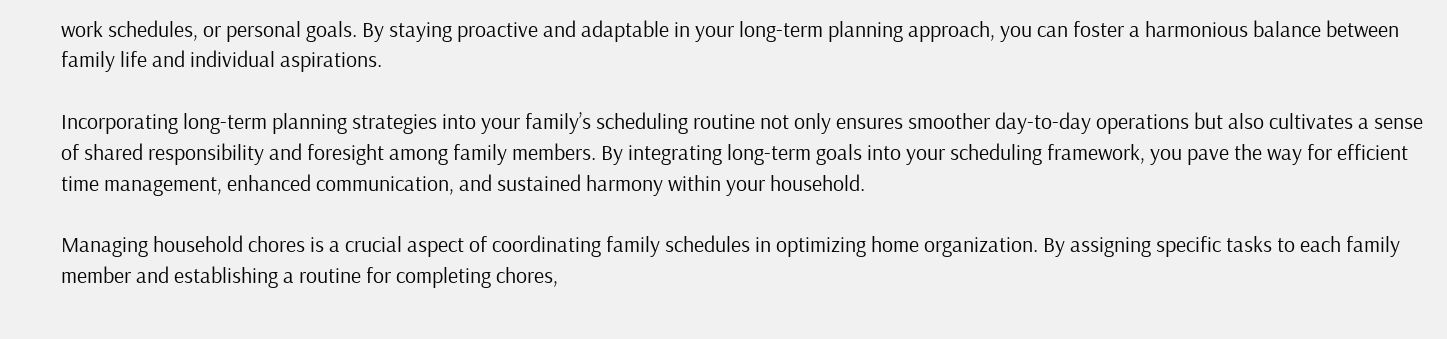work schedules, or personal goals. By staying proactive and adaptable in your long-term planning approach, you can foster a harmonious balance between family life and individual aspirations.

Incorporating long-term planning strategies into your family’s scheduling routine not only ensures smoother day-to-day operations but also cultivates a sense of shared responsibility and foresight among family members. By integrating long-term goals into your scheduling framework, you pave the way for efficient time management, enhanced communication, and sustained harmony within your household.

Managing household chores is a crucial aspect of coordinating family schedules in optimizing home organization. By assigning specific tasks to each family member and establishing a routine for completing chores,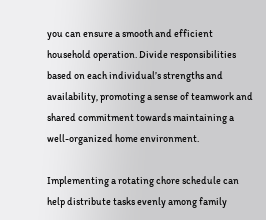you can ensure a smooth and efficient household operation. Divide responsibilities based on each individual’s strengths and availability, promoting a sense of teamwork and shared commitment towards maintaining a well-organized home environment.

Implementing a rotating chore schedule can help distribute tasks evenly among family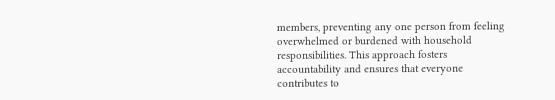members, preventing any one person from feeling overwhelmed or burdened with household responsibilities. This approach fosters accountability and ensures that everyone contributes to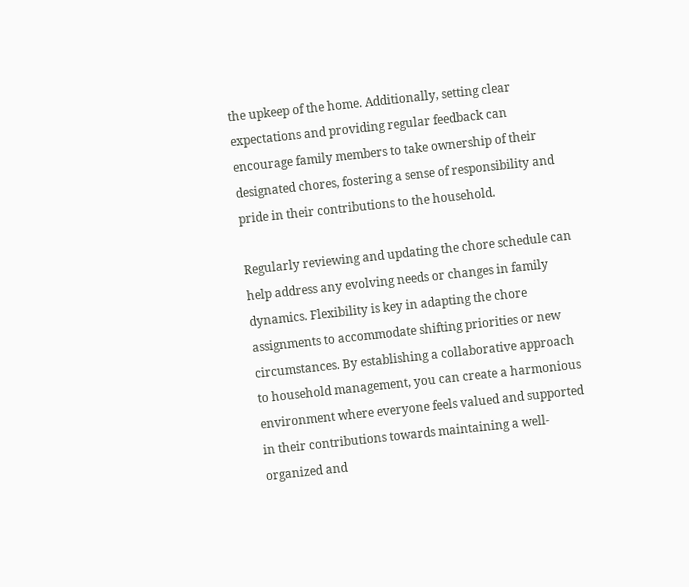the upkeep of the home. Additionally, setting clear expectations and providing regular feedback can encourage family members to take ownership of their designated chores, fostering a sense of responsibility and pride in their contributions to the household.

Regularly reviewing and updating the chore schedule can help address any evolving needs or changes in family dynamics. Flexibility is key in adapting the chore assignments to accommodate shifting priorities or new circumstances. By establishing a collaborative approach to household management, you can create a harmonious environment where everyone feels valued and supported in their contributions towards maintaining a well-organized and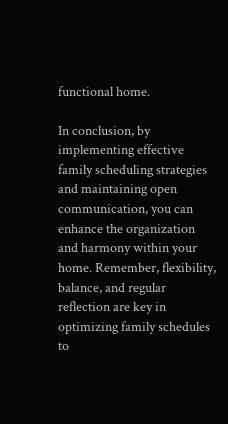functional home.

In conclusion, by implementing effective family scheduling strategies and maintaining open communication, you can enhance the organization and harmony within your home. Remember, flexibility, balance, and regular reflection are key in optimizing family schedules to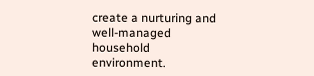create a nurturing and well-managed household environment.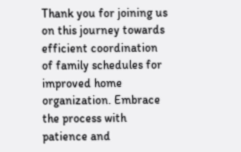Thank you for joining us on this journey towards efficient coordination of family schedules for improved home organization. Embrace the process with patience and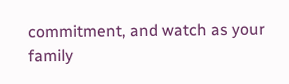commitment, and watch as your family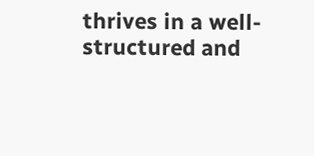thrives in a well-structured and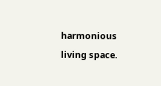harmonious living space.